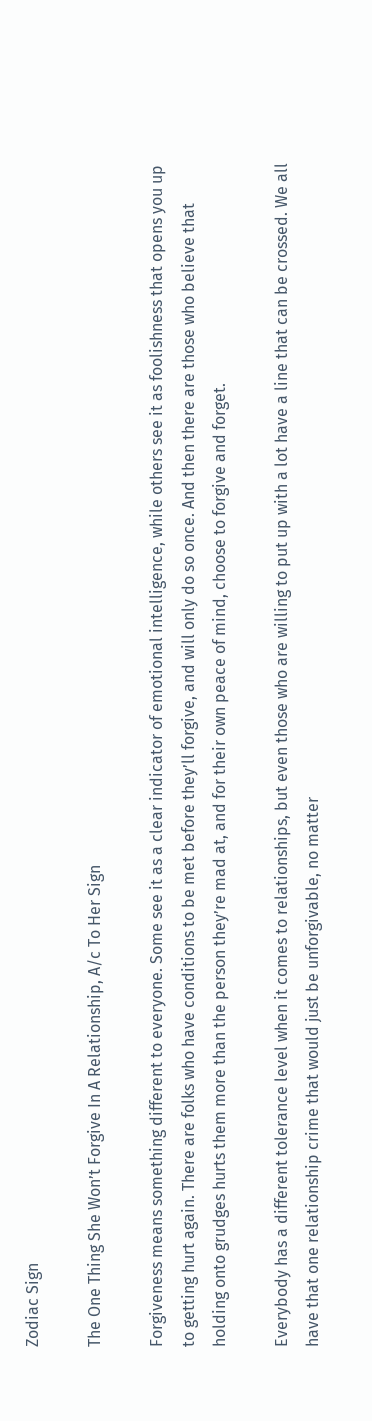Zodiac Sign

The One Thing She Won’t Forgive In A Relationship, A/c To Her Sign

Forgiveness means something different to everyone. Some see it as a clear indicator of emotional intelligence, while others see it as foolishness that opens you up to getting hurt again. There are folks who have conditions to be met before they’ll forgive, and will only do so once. And then there are those who believe that holding onto grudges hurts them more than the person they’re mad at, and for their own peace of mind, choose to forgive and forget.

Everybody has a different tolerance level when it comes to relationships, but even those who are willing to put up with a lot have a line that can be crossed. We all have that one relationship crime that would just be unforgivable, no matter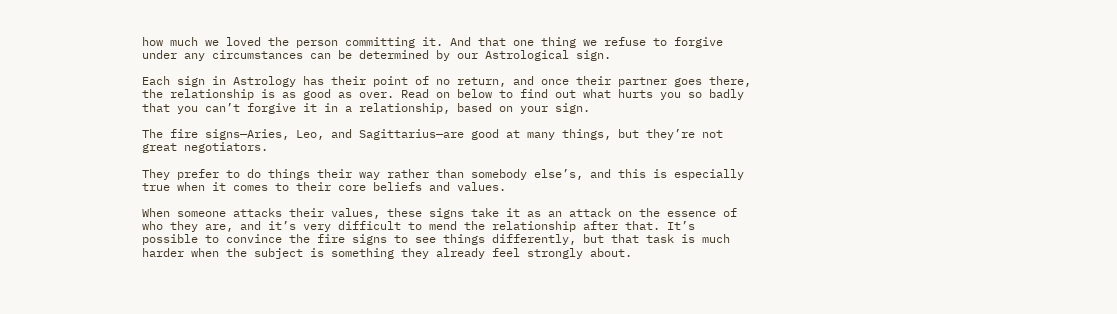how much we loved the person committing it. And that one thing we refuse to forgive under any circumstances can be determined by our Astrological sign.

Each sign in Astrology has their point of no return, and once their partner goes there, the relationship is as good as over. Read on below to find out what hurts you so badly that you can’t forgive it in a relationship, based on your sign.

The fire signs—Aries, Leo, and Sagittarius—are good at many things, but they’re not great negotiators.

They prefer to do things their way rather than somebody else’s, and this is especially true when it comes to their core beliefs and values.

When someone attacks their values, these signs take it as an attack on the essence of who they are, and it’s very difficult to mend the relationship after that. It’s possible to convince the fire signs to see things differently, but that task is much harder when the subject is something they already feel strongly about.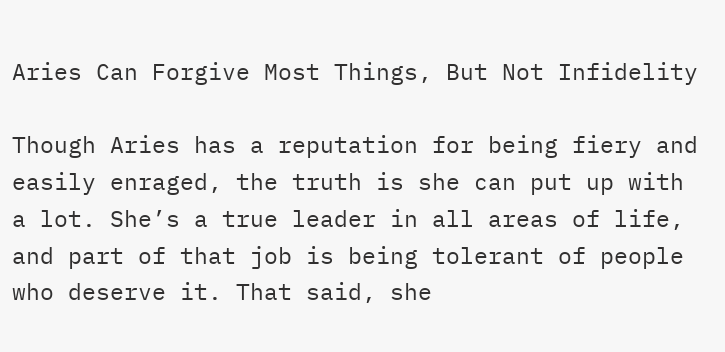Aries Can Forgive Most Things, But Not Infidelity

Though Aries has a reputation for being fiery and easily enraged, the truth is she can put up with a lot. She’s a true leader in all areas of life, and part of that job is being tolerant of people who deserve it. That said, she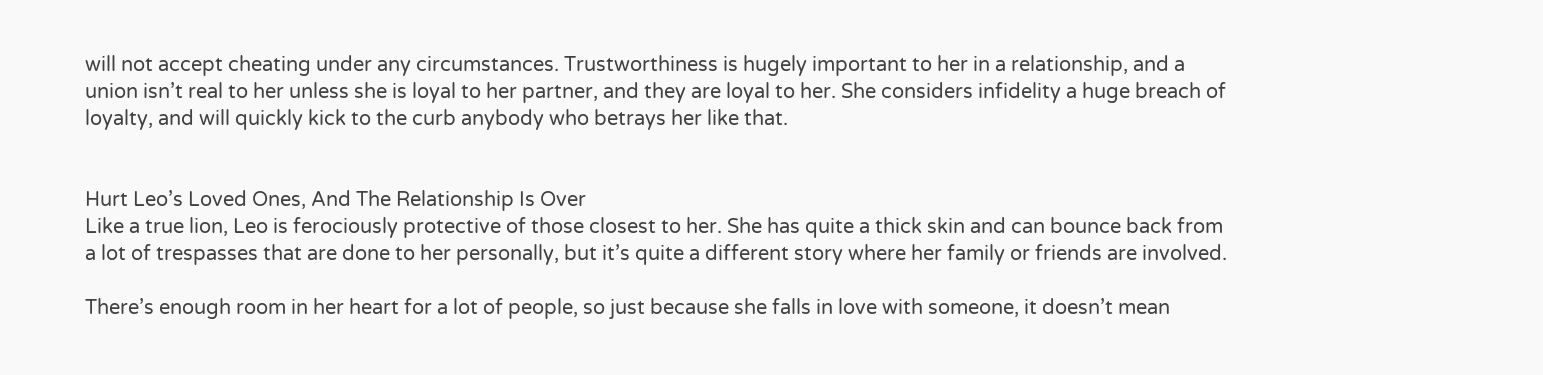will not accept cheating under any circumstances. Trustworthiness is hugely important to her in a relationship, and a union isn’t real to her unless she is loyal to her partner, and they are loyal to her. She considers infidelity a huge breach of loyalty, and will quickly kick to the curb anybody who betrays her like that.


Hurt Leo’s Loved Ones, And The Relationship Is Over
Like a true lion, Leo is ferociously protective of those closest to her. She has quite a thick skin and can bounce back from a lot of trespasses that are done to her personally, but it’s quite a different story where her family or friends are involved.

There’s enough room in her heart for a lot of people, so just because she falls in love with someone, it doesn’t mean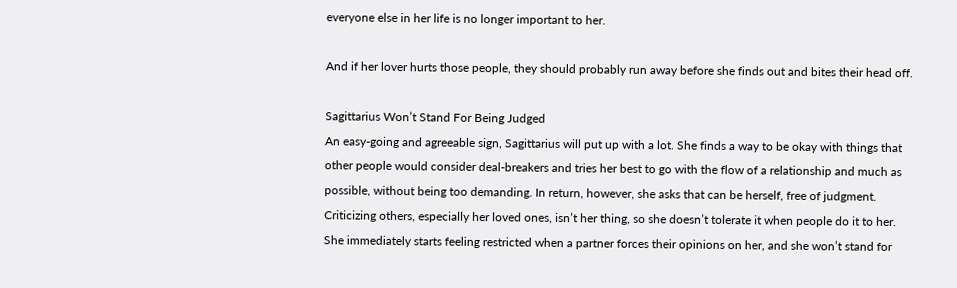everyone else in her life is no longer important to her.

And if her lover hurts those people, they should probably run away before she finds out and bites their head off.

Sagittarius Won’t Stand For Being Judged
An easy-going and agreeable sign, Sagittarius will put up with a lot. She finds a way to be okay with things that other people would consider deal-breakers and tries her best to go with the flow of a relationship and much as possible, without being too demanding. In return, however, she asks that can be herself, free of judgment. Criticizing others, especially her loved ones, isn’t her thing, so she doesn’t tolerate it when people do it to her. She immediately starts feeling restricted when a partner forces their opinions on her, and she won’t stand for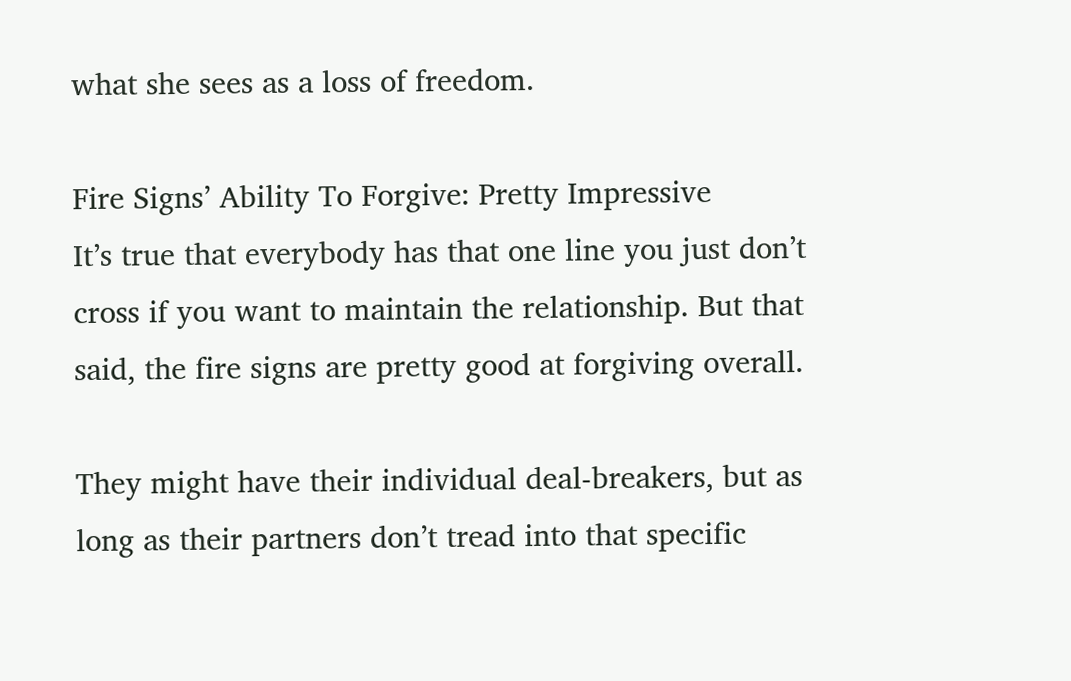what she sees as a loss of freedom.

Fire Signs’ Ability To Forgive: Pretty Impressive
It’s true that everybody has that one line you just don’t cross if you want to maintain the relationship. But that said, the fire signs are pretty good at forgiving overall.

They might have their individual deal-breakers, but as long as their partners don’t tread into that specific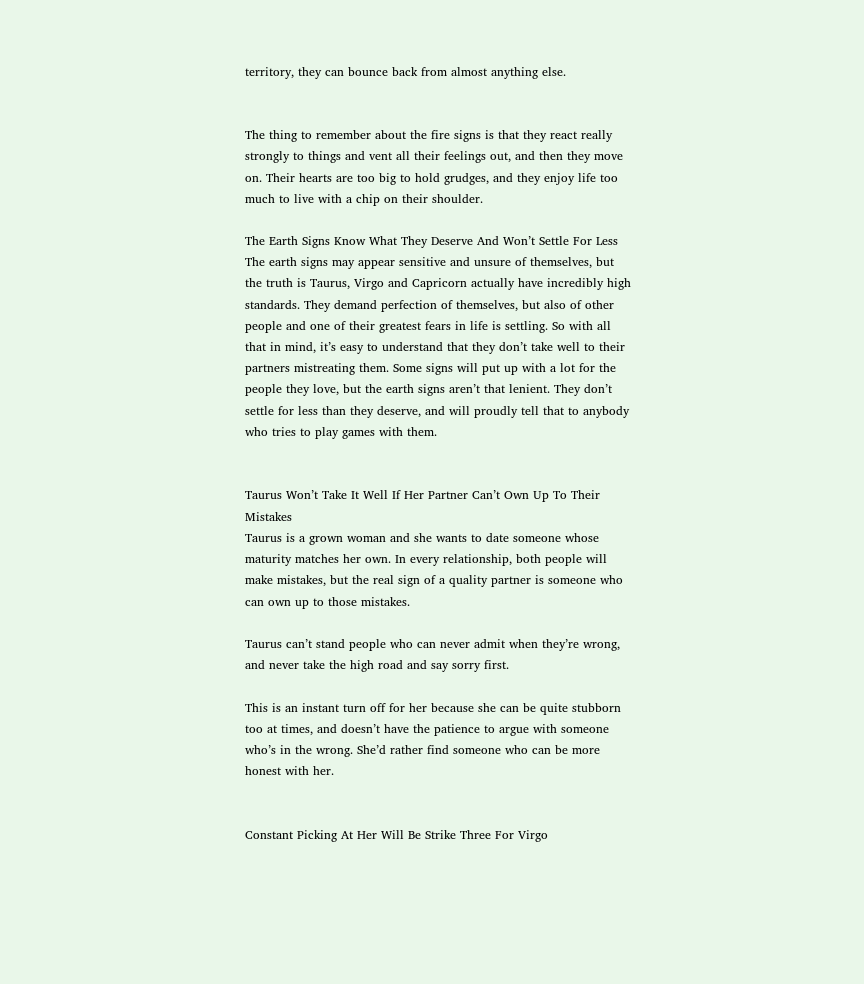territory, they can bounce back from almost anything else.


The thing to remember about the fire signs is that they react really strongly to things and vent all their feelings out, and then they move on. Their hearts are too big to hold grudges, and they enjoy life too much to live with a chip on their shoulder.

The Earth Signs Know What They Deserve And Won’t Settle For Less
The earth signs may appear sensitive and unsure of themselves, but the truth is Taurus, Virgo and Capricorn actually have incredibly high standards. They demand perfection of themselves, but also of other people and one of their greatest fears in life is settling. So with all that in mind, it’s easy to understand that they don’t take well to their partners mistreating them. Some signs will put up with a lot for the people they love, but the earth signs aren’t that lenient. They don’t settle for less than they deserve, and will proudly tell that to anybody who tries to play games with them.


Taurus Won’t Take It Well If Her Partner Can’t Own Up To Their Mistakes
Taurus is a grown woman and she wants to date someone whose maturity matches her own. In every relationship, both people will make mistakes, but the real sign of a quality partner is someone who can own up to those mistakes.

Taurus can’t stand people who can never admit when they’re wrong, and never take the high road and say sorry first.

This is an instant turn off for her because she can be quite stubborn too at times, and doesn’t have the patience to argue with someone who’s in the wrong. She’d rather find someone who can be more honest with her.


Constant Picking At Her Will Be Strike Three For Virgo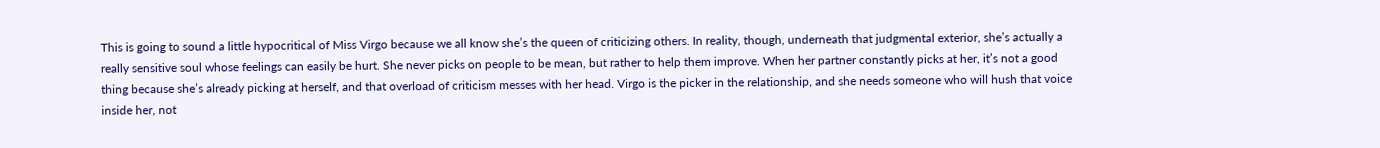This is going to sound a little hypocritical of Miss Virgo because we all know she’s the queen of criticizing others. In reality, though, underneath that judgmental exterior, she’s actually a really sensitive soul whose feelings can easily be hurt. She never picks on people to be mean, but rather to help them improve. When her partner constantly picks at her, it’s not a good thing because she’s already picking at herself, and that overload of criticism messes with her head. Virgo is the picker in the relationship, and she needs someone who will hush that voice inside her, not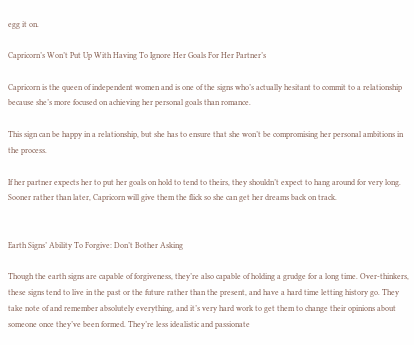egg it on.

Capricorn’s Won’t Put Up With Having To Ignore Her Goals For Her Partner’s

Capricorn is the queen of independent women and is one of the signs who’s actually hesitant to commit to a relationship because she’s more focused on achieving her personal goals than romance.

This sign can be happy in a relationship, but she has to ensure that she won’t be compromising her personal ambitions in the process.

If her partner expects her to put her goals on hold to tend to theirs, they shouldn’t expect to hang around for very long. Sooner rather than later, Capricorn will give them the flick so she can get her dreams back on track.


Earth Signs’ Ability To Forgive: Don’t Bother Asking

Though the earth signs are capable of forgiveness, they’re also capable of holding a grudge for a long time. Over-thinkers, these signs tend to live in the past or the future rather than the present, and have a hard time letting history go. They take note of and remember absolutely everything, and it’s very hard work to get them to change their opinions about someone once they’ve been formed. They’re less idealistic and passionate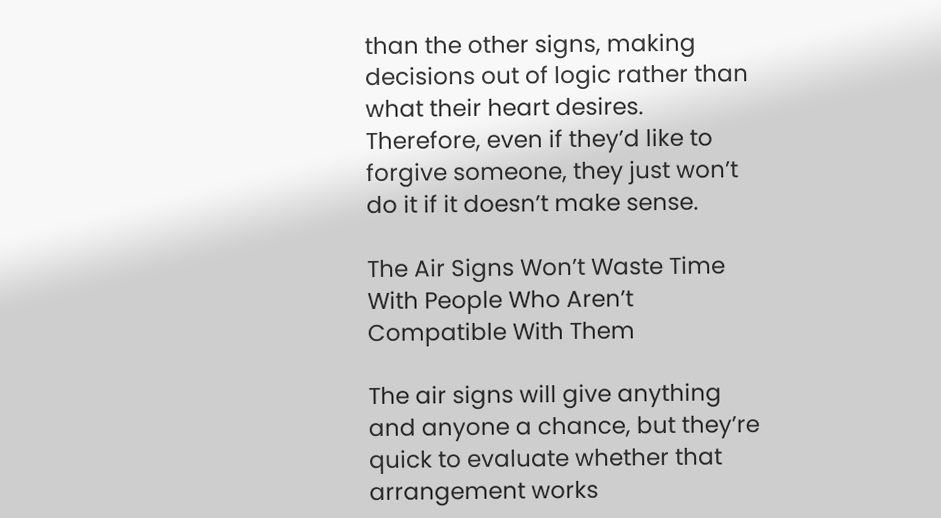than the other signs, making decisions out of logic rather than what their heart desires. Therefore, even if they’d like to forgive someone, they just won’t do it if it doesn’t make sense.

The Air Signs Won’t Waste Time With People Who Aren’t Compatible With Them

The air signs will give anything and anyone a chance, but they’re quick to evaluate whether that arrangement works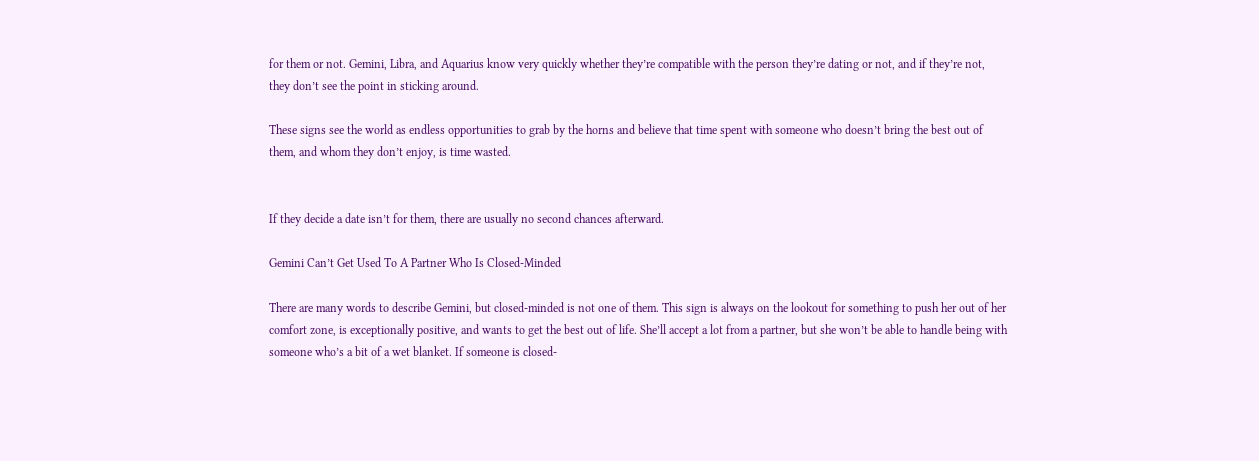for them or not. Gemini, Libra, and Aquarius know very quickly whether they’re compatible with the person they’re dating or not, and if they’re not, they don’t see the point in sticking around.

These signs see the world as endless opportunities to grab by the horns and believe that time spent with someone who doesn’t bring the best out of them, and whom they don’t enjoy, is time wasted.


If they decide a date isn’t for them, there are usually no second chances afterward.

Gemini Can’t Get Used To A Partner Who Is Closed-Minded

There are many words to describe Gemini, but closed-minded is not one of them. This sign is always on the lookout for something to push her out of her comfort zone, is exceptionally positive, and wants to get the best out of life. She’ll accept a lot from a partner, but she won’t be able to handle being with someone who’s a bit of a wet blanket. If someone is closed-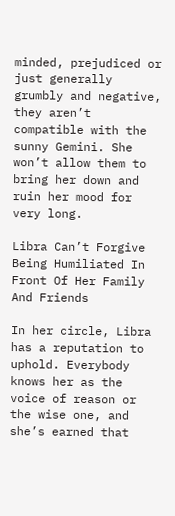minded, prejudiced or just generally grumbly and negative, they aren’t compatible with the sunny Gemini. She won’t allow them to bring her down and ruin her mood for very long.

Libra Can’t Forgive Being Humiliated In Front Of Her Family And Friends

In her circle, Libra has a reputation to uphold. Everybody knows her as the voice of reason or the wise one, and she’s earned that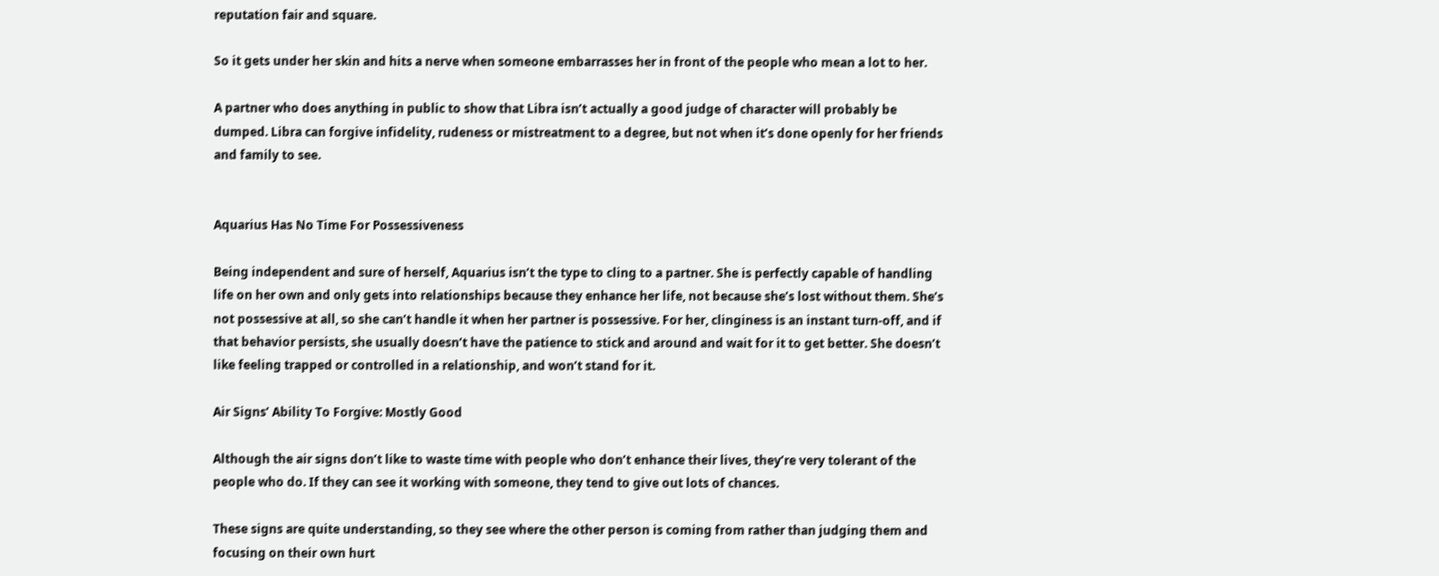reputation fair and square.

So it gets under her skin and hits a nerve when someone embarrasses her in front of the people who mean a lot to her.

A partner who does anything in public to show that Libra isn’t actually a good judge of character will probably be dumped. Libra can forgive infidelity, rudeness or mistreatment to a degree, but not when it’s done openly for her friends and family to see.


Aquarius Has No Time For Possessiveness

Being independent and sure of herself, Aquarius isn’t the type to cling to a partner. She is perfectly capable of handling life on her own and only gets into relationships because they enhance her life, not because she’s lost without them. She’s not possessive at all, so she can’t handle it when her partner is possessive. For her, clinginess is an instant turn-off, and if that behavior persists, she usually doesn’t have the patience to stick and around and wait for it to get better. She doesn’t like feeling trapped or controlled in a relationship, and won’t stand for it.

Air Signs’ Ability To Forgive: Mostly Good

Although the air signs don’t like to waste time with people who don’t enhance their lives, they’re very tolerant of the people who do. If they can see it working with someone, they tend to give out lots of chances.

These signs are quite understanding, so they see where the other person is coming from rather than judging them and focusing on their own hurt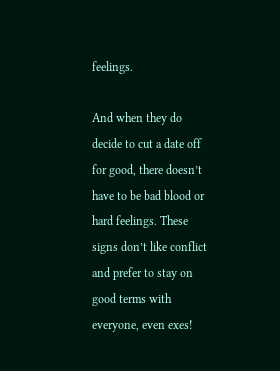feelings.

And when they do decide to cut a date off for good, there doesn’t have to be bad blood or hard feelings. These signs don’t like conflict and prefer to stay on good terms with everyone, even exes!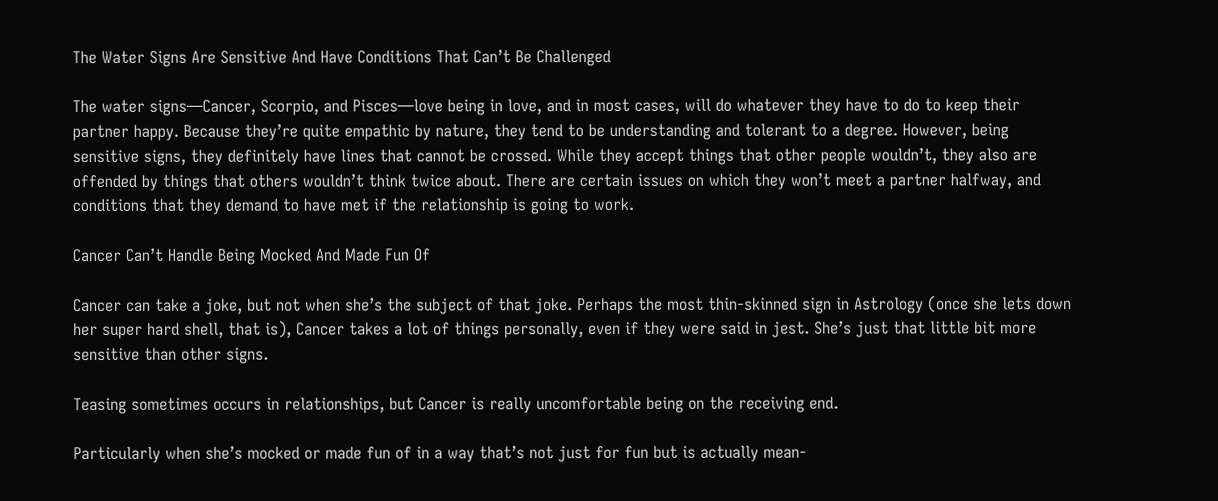The Water Signs Are Sensitive And Have Conditions That Can’t Be Challenged

The water signs—Cancer, Scorpio, and Pisces—love being in love, and in most cases, will do whatever they have to do to keep their partner happy. Because they’re quite empathic by nature, they tend to be understanding and tolerant to a degree. However, being sensitive signs, they definitely have lines that cannot be crossed. While they accept things that other people wouldn’t, they also are offended by things that others wouldn’t think twice about. There are certain issues on which they won’t meet a partner halfway, and conditions that they demand to have met if the relationship is going to work.

Cancer Can’t Handle Being Mocked And Made Fun Of

Cancer can take a joke, but not when she’s the subject of that joke. Perhaps the most thin-skinned sign in Astrology (once she lets down her super hard shell, that is), Cancer takes a lot of things personally, even if they were said in jest. She’s just that little bit more sensitive than other signs.

Teasing sometimes occurs in relationships, but Cancer is really uncomfortable being on the receiving end.

Particularly when she’s mocked or made fun of in a way that’s not just for fun but is actually mean-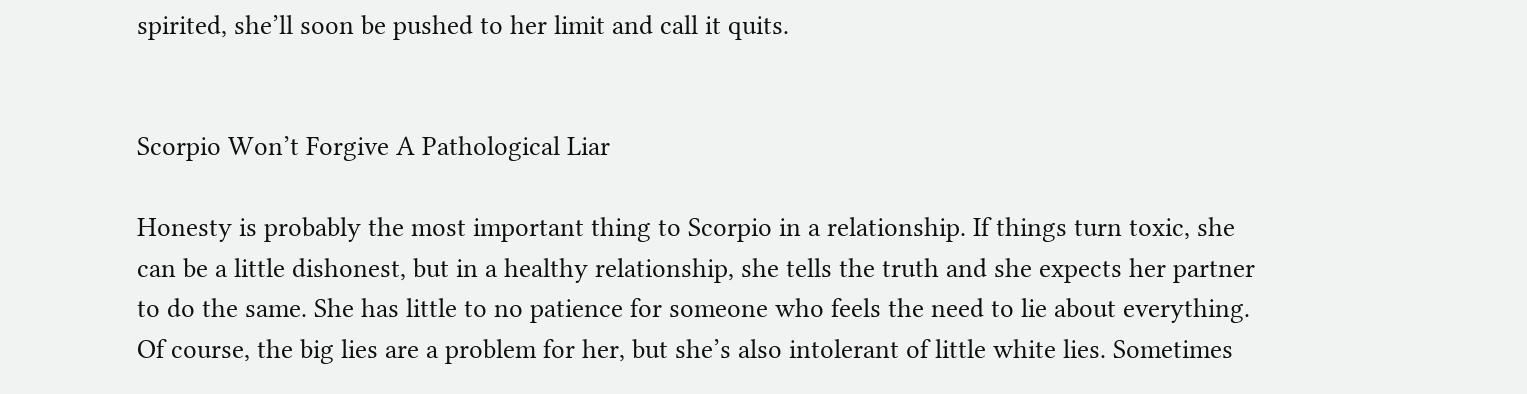spirited, she’ll soon be pushed to her limit and call it quits.


Scorpio Won’t Forgive A Pathological Liar

Honesty is probably the most important thing to Scorpio in a relationship. If things turn toxic, she can be a little dishonest, but in a healthy relationship, she tells the truth and she expects her partner to do the same. She has little to no patience for someone who feels the need to lie about everything. Of course, the big lies are a problem for her, but she’s also intolerant of little white lies. Sometimes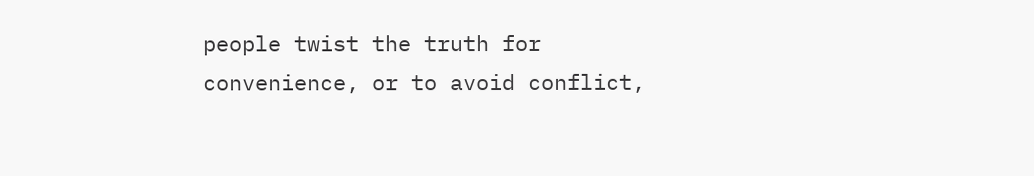people twist the truth for convenience, or to avoid conflict,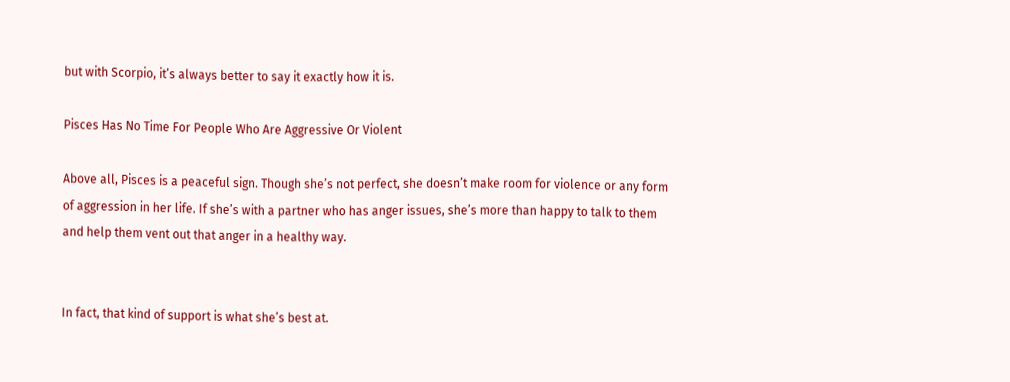but with Scorpio, it’s always better to say it exactly how it is.

Pisces Has No Time For People Who Are Aggressive Or Violent

Above all, Pisces is a peaceful sign. Though she’s not perfect, she doesn’t make room for violence or any form of aggression in her life. If she’s with a partner who has anger issues, she’s more than happy to talk to them and help them vent out that anger in a healthy way.


In fact, that kind of support is what she’s best at.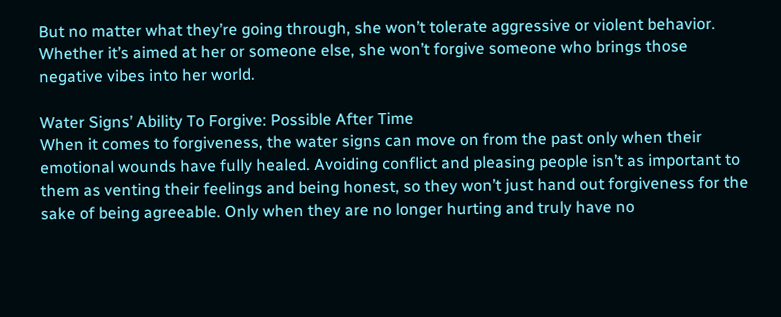But no matter what they’re going through, she won’t tolerate aggressive or violent behavior. Whether it’s aimed at her or someone else, she won’t forgive someone who brings those negative vibes into her world.

Water Signs’ Ability To Forgive: Possible After Time
When it comes to forgiveness, the water signs can move on from the past only when their emotional wounds have fully healed. Avoiding conflict and pleasing people isn’t as important to them as venting their feelings and being honest, so they won’t just hand out forgiveness for the sake of being agreeable. Only when they are no longer hurting and truly have no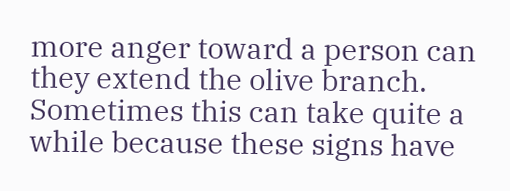more anger toward a person can they extend the olive branch. Sometimes this can take quite a while because these signs have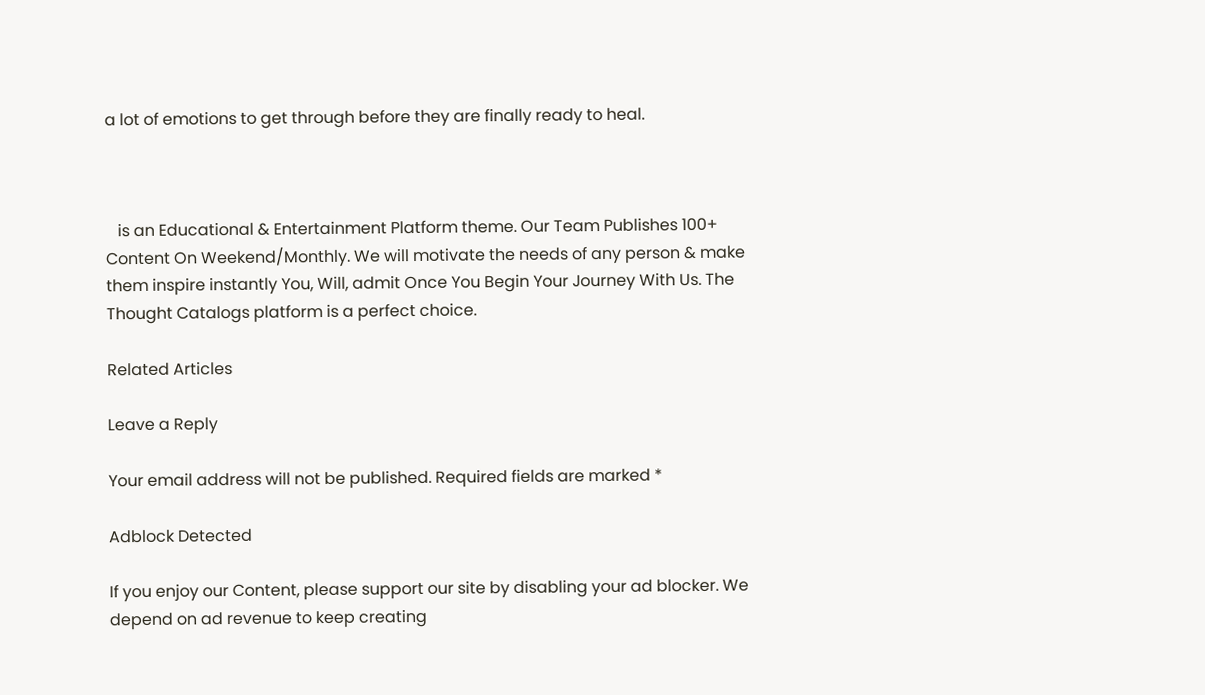a lot of emotions to get through before they are finally ready to heal.



   is an Educational & Entertainment Platform theme. Our Team Publishes 100+ Content On Weekend/Monthly. We will motivate the needs of any person & make them inspire instantly You, Will, admit Once You Begin Your Journey With Us. The Thought Catalogs platform is a perfect choice.

Related Articles

Leave a Reply

Your email address will not be published. Required fields are marked *

Adblock Detected

If you enjoy our Content, please support our site by disabling your ad blocker. We depend on ad revenue to keep creating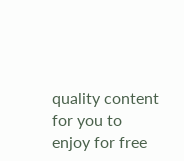quality content for you to enjoy for free